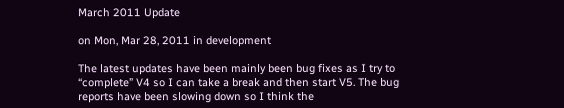March 2011 Update

on Mon, Mar 28, 2011 in development

The latest updates have been mainly been bug fixes as I try to “complete” V4 so I can take a break and then start V5. The bug reports have been slowing down so I think the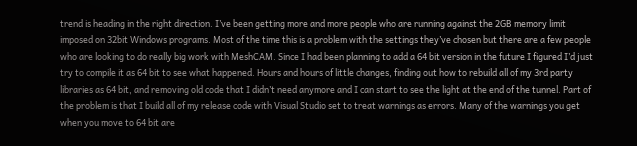trend is heading in the right direction. I’ve been getting more and more people who are running against the 2GB memory limit imposed on 32bit Windows programs. Most of the time this is a problem with the settings they’ve chosen but there are a few people who are looking to do really big work with MeshCAM. Since I had been planning to add a 64 bit version in the future I figured I’d just try to compile it as 64 bit to see what happened. Hours and hours of little changes, finding out how to rebuild all of my 3rd party libraries as 64 bit, and removing old code that I didn’t need anymore and I can start to see the light at the end of the tunnel. Part of the problem is that I build all of my release code with Visual Studio set to treat warnings as errors. Many of the warnings you get when you move to 64 bit are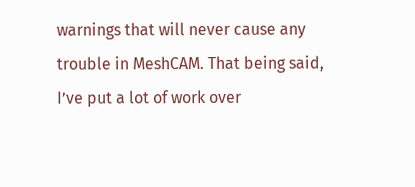warnings that will never cause any trouble in MeshCAM. That being said, I’ve put a lot of work over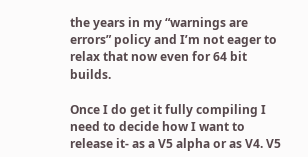the years in my “warnings are errors” policy and I’m not eager to relax that now even for 64 bit builds.

Once I do get it fully compiling I need to decide how I want to release it- as a V5 alpha or as V4. V5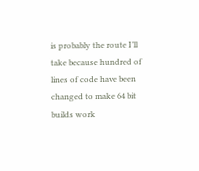is probably the route I’ll take because hundred of lines of code have been changed to make 64 bit builds work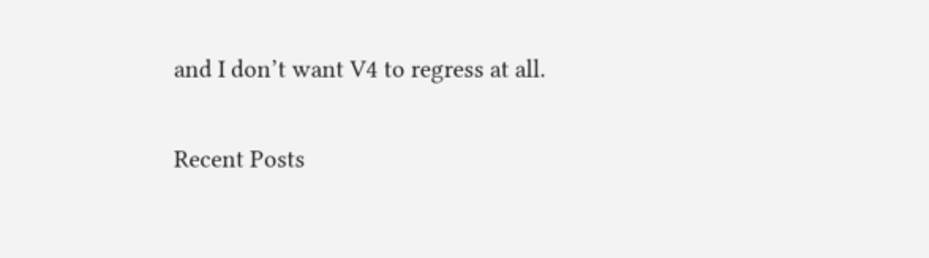and I don’t want V4 to regress at all.

Recent Posts